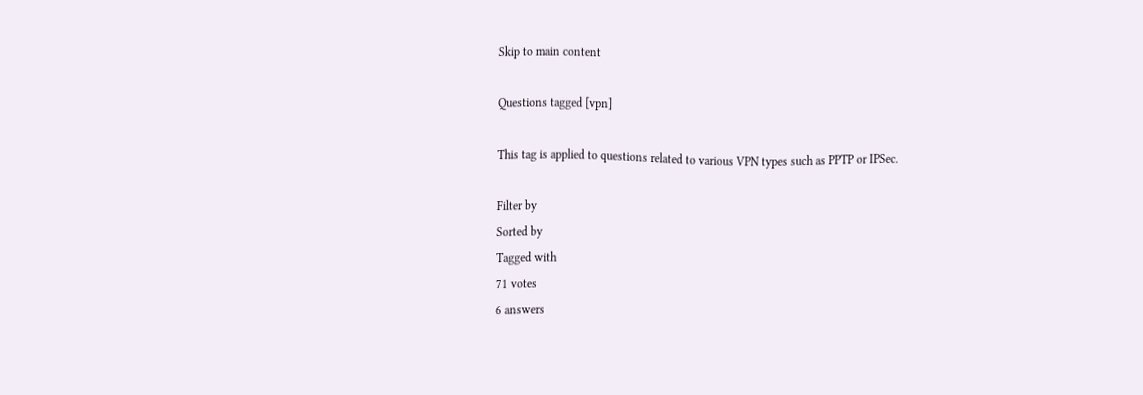Skip to main content

Questions tagged [vpn]

This tag is applied to questions related to various VPN types such as PPTP or IPSec.

Filter by
Sorted by
Tagged with
71 votes
6 answers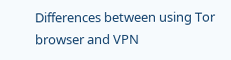Differences between using Tor browser and VPN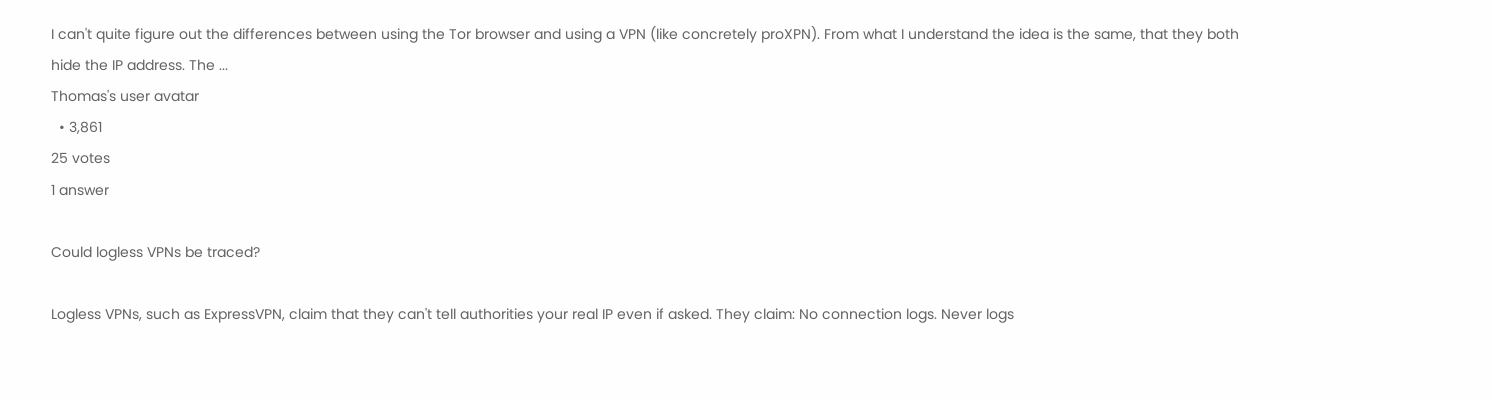I can't quite figure out the differences between using the Tor browser and using a VPN (like concretely proXPN). From what I understand the idea is the same, that they both hide the IP address. The ...
Thomas's user avatar
  • 3,861
25 votes
1 answer

Could logless VPNs be traced?

Logless VPNs, such as ExpressVPN, claim that they can't tell authorities your real IP even if asked. They claim: No connection logs. Never logs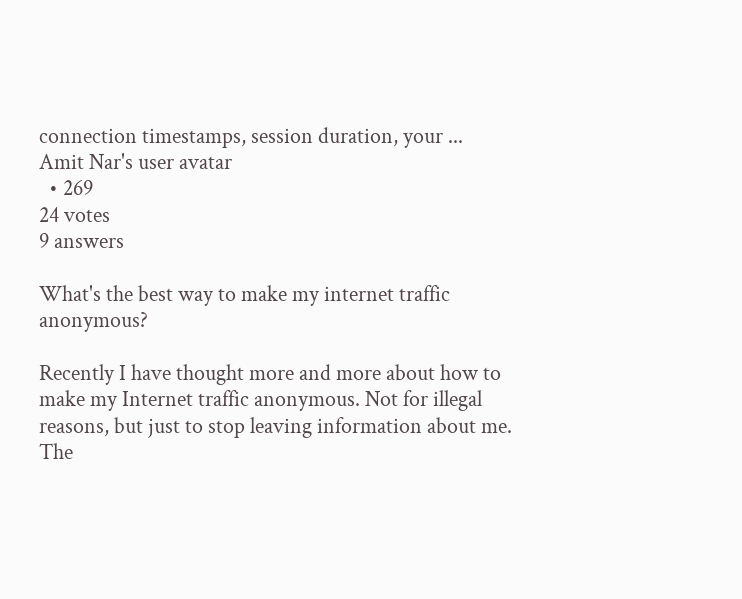connection timestamps, session duration, your ...
Amit Nar's user avatar
  • 269
24 votes
9 answers

What's the best way to make my internet traffic anonymous?

Recently I have thought more and more about how to make my Internet traffic anonymous. Not for illegal reasons, but just to stop leaving information about me. The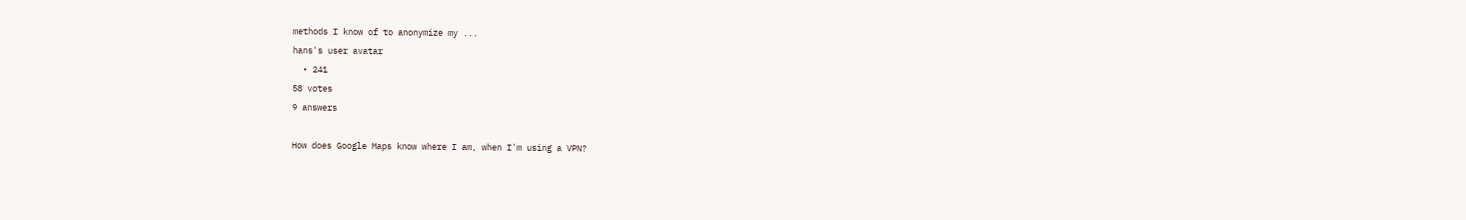methods I know of to anonymize my ...
hans's user avatar
  • 241
58 votes
9 answers

How does Google Maps know where I am, when I'm using a VPN?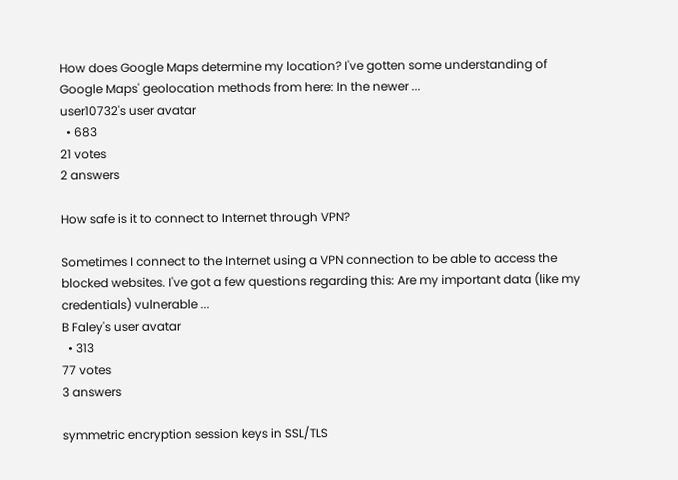How does Google Maps determine my location? I've gotten some understanding of Google Maps' geolocation methods from here: In the newer ...
user10732's user avatar
  • 683
21 votes
2 answers

How safe is it to connect to Internet through VPN?

Sometimes I connect to the Internet using a VPN connection to be able to access the blocked websites. I've got a few questions regarding this: Are my important data (like my credentials) vulnerable ...
B Faley's user avatar
  • 313
77 votes
3 answers

symmetric encryption session keys in SSL/TLS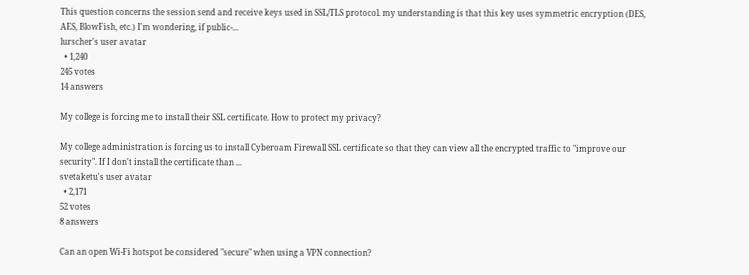This question concerns the session send and receive keys used in SSL/TLS protocol. my understanding is that this key uses symmetric encryption (DES, AES, BlowFish, etc.) I'm wondering, if public-...
lurscher's user avatar
  • 1,240
245 votes
14 answers

My college is forcing me to install their SSL certificate. How to protect my privacy?

My college administration is forcing us to install Cyberoam Firewall SSL certificate so that they can view all the encrypted traffic to "improve our security". If I don't install the certificate than ...
svetaketu's user avatar
  • 2,171
52 votes
8 answers

Can an open Wi-Fi hotspot be considered "secure" when using a VPN connection?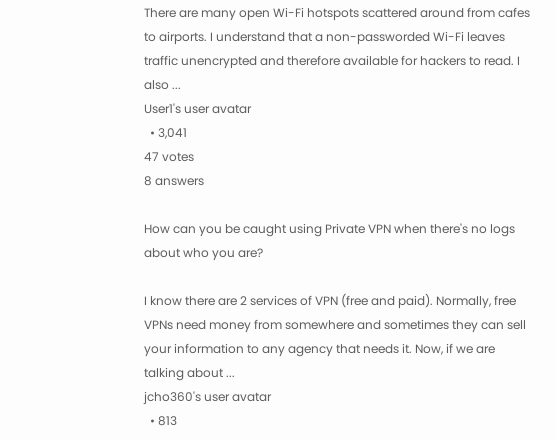There are many open Wi-Fi hotspots scattered around from cafes to airports. I understand that a non-passworded Wi-Fi leaves traffic unencrypted and therefore available for hackers to read. I also ...
User1's user avatar
  • 3,041
47 votes
8 answers

How can you be caught using Private VPN when there's no logs about who you are?

I know there are 2 services of VPN (free and paid). Normally, free VPNs need money from somewhere and sometimes they can sell your information to any agency that needs it. Now, if we are talking about ...
jcho360's user avatar
  • 813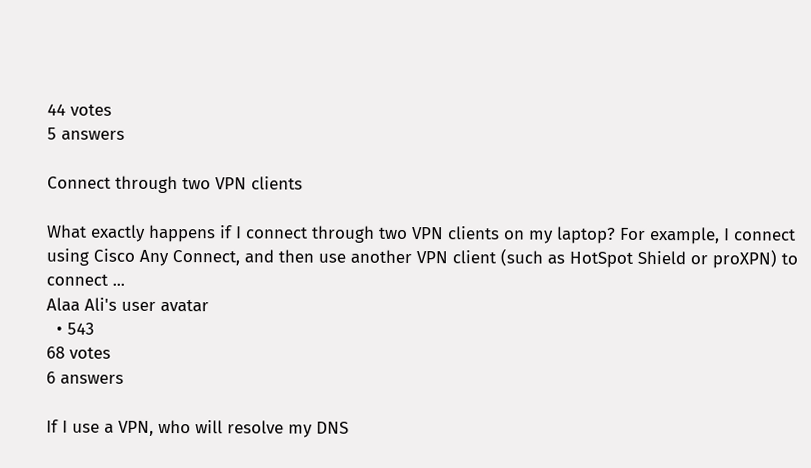44 votes
5 answers

Connect through two VPN clients

What exactly happens if I connect through two VPN clients on my laptop? For example, I connect using Cisco Any Connect, and then use another VPN client (such as HotSpot Shield or proXPN) to connect ...
Alaa Ali's user avatar
  • 543
68 votes
6 answers

If I use a VPN, who will resolve my DNS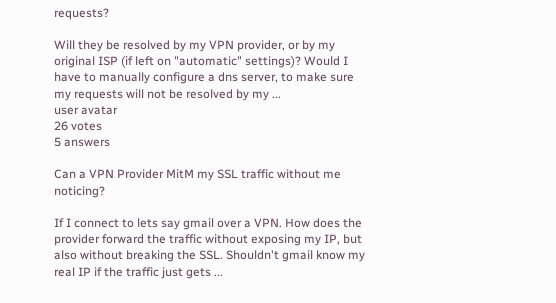requests?

Will they be resolved by my VPN provider, or by my original ISP (if left on "automatic" settings)? Would I have to manually configure a dns server, to make sure my requests will not be resolved by my ...
user avatar
26 votes
5 answers

Can a VPN Provider MitM my SSL traffic without me noticing?

If I connect to lets say gmail over a VPN. How does the provider forward the traffic without exposing my IP, but also without breaking the SSL. Shouldn't gmail know my real IP if the traffic just gets ...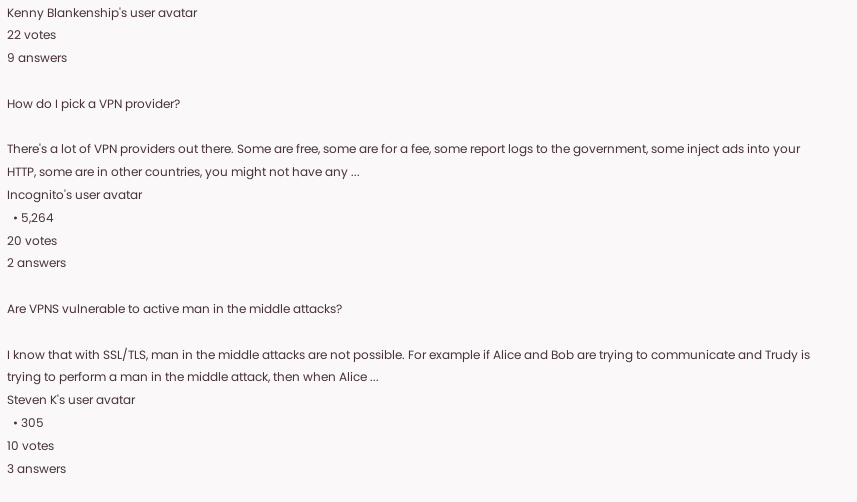Kenny Blankenship's user avatar
22 votes
9 answers

How do I pick a VPN provider?

There's a lot of VPN providers out there. Some are free, some are for a fee, some report logs to the government, some inject ads into your HTTP, some are in other countries, you might not have any ...
Incognito's user avatar
  • 5,264
20 votes
2 answers

Are VPNS vulnerable to active man in the middle attacks?

I know that with SSL/TLS, man in the middle attacks are not possible. For example if Alice and Bob are trying to communicate and Trudy is trying to perform a man in the middle attack, then when Alice ...
Steven K's user avatar
  • 305
10 votes
3 answers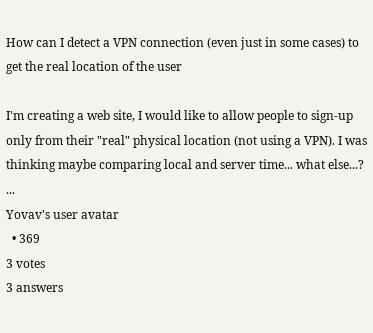How can I detect a VPN connection (even just in some cases) to get the real location of the user

I'm creating a web site, I would like to allow people to sign-up only from their "real" physical location (not using a VPN). I was thinking maybe comparing local and server time... what else...? ...
Yovav's user avatar
  • 369
3 votes
3 answers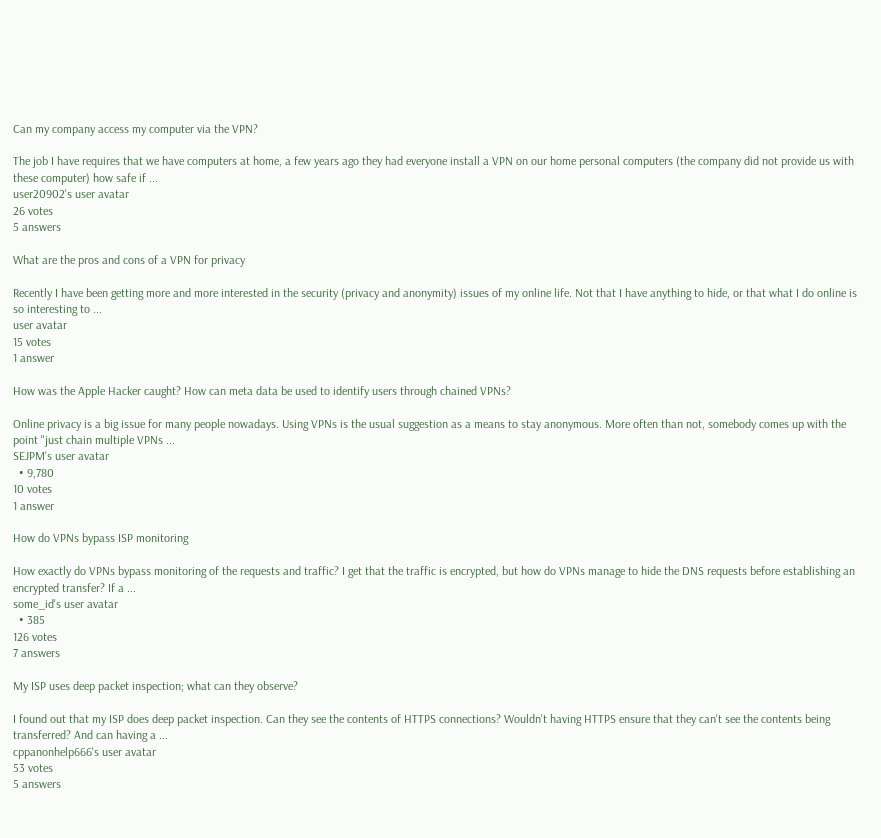Can my company access my computer via the VPN?

The job I have requires that we have computers at home, a few years ago they had everyone install a VPN on our home personal computers (the company did not provide us with these computer) how safe if ...
user20902's user avatar
26 votes
5 answers

What are the pros and cons of a VPN for privacy

Recently I have been getting more and more interested in the security (privacy and anonymity) issues of my online life. Not that I have anything to hide, or that what I do online is so interesting to ...
user avatar
15 votes
1 answer

How was the Apple Hacker caught? How can meta data be used to identify users through chained VPNs?

Online privacy is a big issue for many people nowadays. Using VPNs is the usual suggestion as a means to stay anonymous. More often than not, somebody comes up with the point "just chain multiple VPNs ...
SEJPM's user avatar
  • 9,780
10 votes
1 answer

How do VPNs bypass ISP monitoring

How exactly do VPNs bypass monitoring of the requests and traffic? I get that the traffic is encrypted, but how do VPNs manage to hide the DNS requests before establishing an encrypted transfer? If a ...
some_id's user avatar
  • 385
126 votes
7 answers

My ISP uses deep packet inspection; what can they observe?

I found out that my ISP does deep packet inspection. Can they see the contents of HTTPS connections? Wouldn't having HTTPS ensure that they can't see the contents being transferred? And can having a ...
cppanonhelp666's user avatar
53 votes
5 answers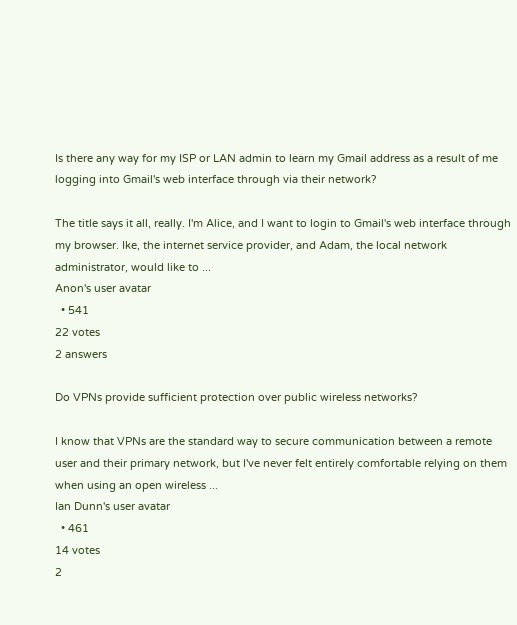Is there any way for my ISP or LAN admin to learn my Gmail address as a result of me logging into Gmail's web interface through via their network?

The title says it all, really. I'm Alice, and I want to login to Gmail's web interface through my browser. Ike, the internet service provider, and Adam, the local network administrator, would like to ...
Anon's user avatar
  • 541
22 votes
2 answers

Do VPNs provide sufficient protection over public wireless networks?

I know that VPNs are the standard way to secure communication between a remote user and their primary network, but I've never felt entirely comfortable relying on them when using an open wireless ...
Ian Dunn's user avatar
  • 461
14 votes
2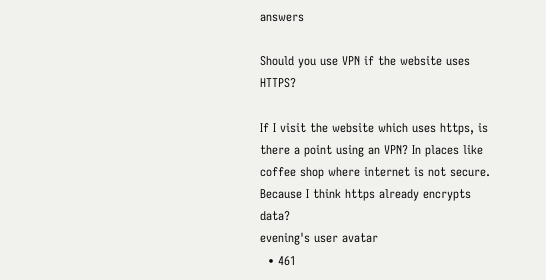answers

Should you use VPN if the website uses HTTPS?

If I visit the website which uses https, is there a point using an VPN? In places like coffee shop where internet is not secure. Because I think https already encrypts data?
evening's user avatar
  • 461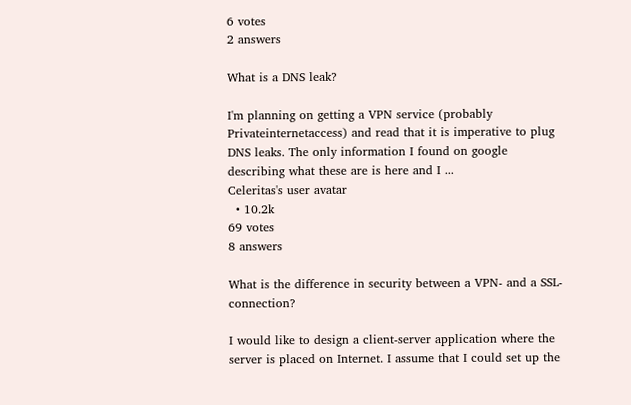6 votes
2 answers

What is a DNS leak?

I'm planning on getting a VPN service (probably Privateinternetaccess) and read that it is imperative to plug DNS leaks. The only information I found on google describing what these are is here and I ...
Celeritas's user avatar
  • 10.2k
69 votes
8 answers

What is the difference in security between a VPN- and a SSL-connection?

I would like to design a client-server application where the server is placed on Internet. I assume that I could set up the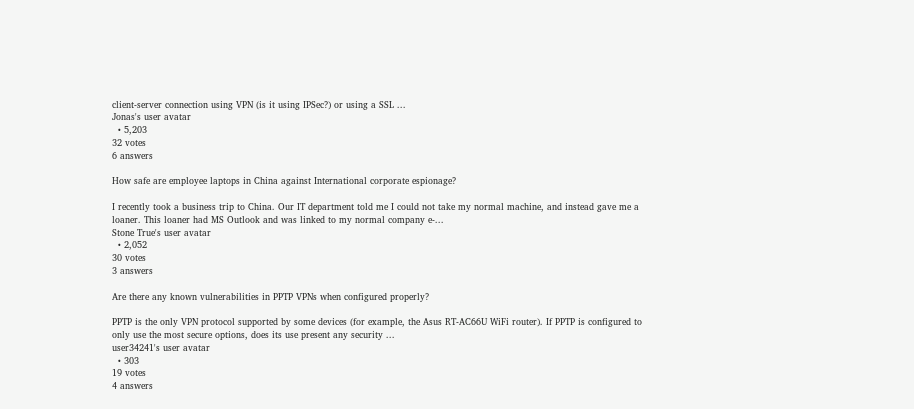client-server connection using VPN (is it using IPSec?) or using a SSL ...
Jonas's user avatar
  • 5,203
32 votes
6 answers

How safe are employee laptops in China against International corporate espionage?

I recently took a business trip to China. Our IT department told me I could not take my normal machine, and instead gave me a loaner. This loaner had MS Outlook and was linked to my normal company e-...
Stone True's user avatar
  • 2,052
30 votes
3 answers

Are there any known vulnerabilities in PPTP VPNs when configured properly?

PPTP is the only VPN protocol supported by some devices (for example, the Asus RT-AC66U WiFi router). If PPTP is configured to only use the most secure options, does its use present any security ...
user34241's user avatar
  • 303
19 votes
4 answers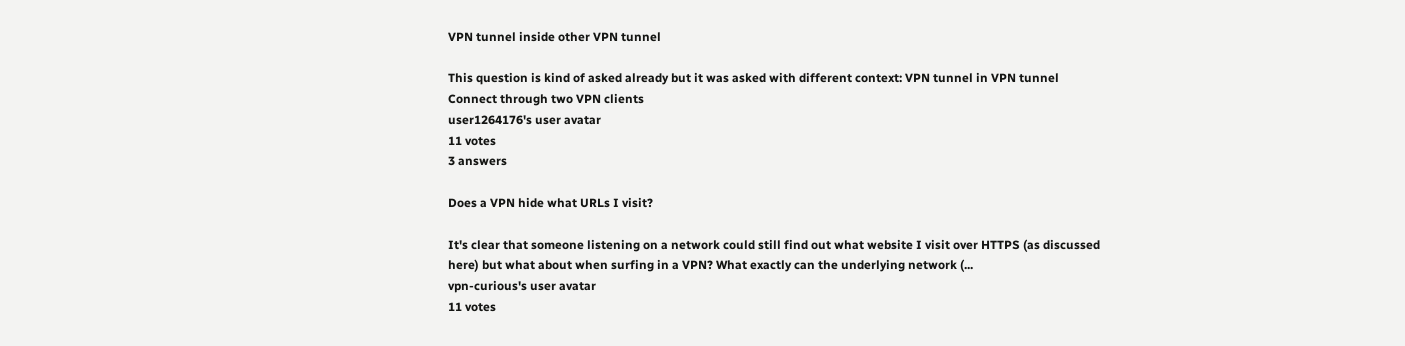VPN tunnel inside other VPN tunnel

This question is kind of asked already but it was asked with different context: VPN tunnel in VPN tunnel Connect through two VPN clients
user1264176's user avatar
11 votes
3 answers

Does a VPN hide what URLs I visit?

It's clear that someone listening on a network could still find out what website I visit over HTTPS (as discussed here) but what about when surfing in a VPN? What exactly can the underlying network (...
vpn-curious's user avatar
11 votes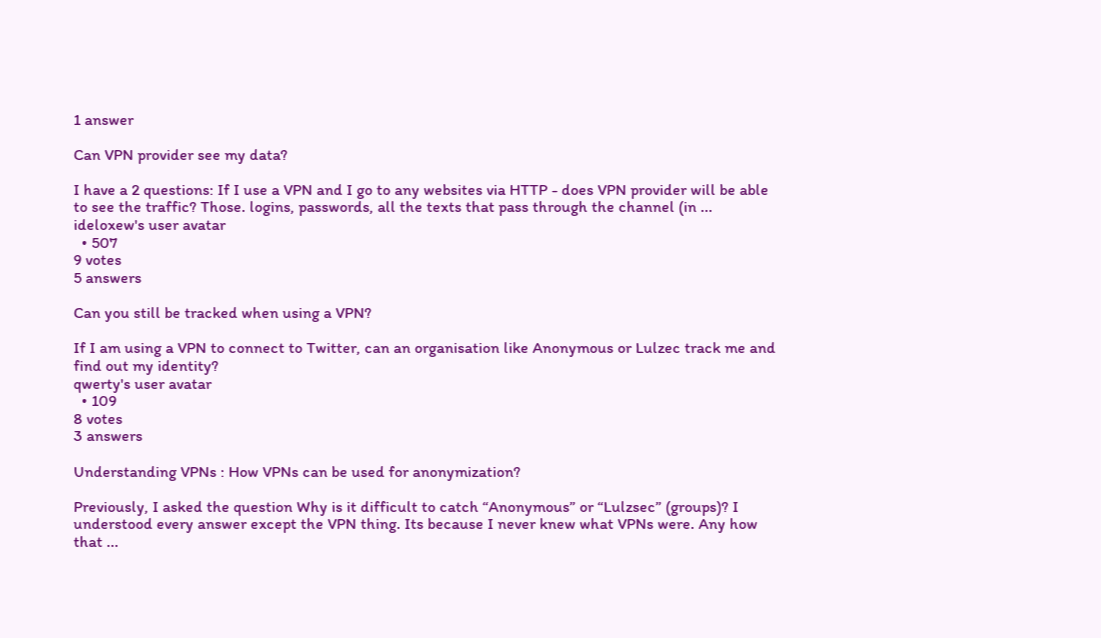1 answer

Can VPN provider see my data?

I have a 2 questions: If I use a VPN and I go to any websites via HTTP - does VPN provider will be able to see the traffic? Those. logins, passwords, all the texts that pass through the channel (in ...
ideloxew's user avatar
  • 507
9 votes
5 answers

Can you still be tracked when using a VPN?

If I am using a VPN to connect to Twitter, can an organisation like Anonymous or Lulzec track me and find out my identity?
qwerty's user avatar
  • 109
8 votes
3 answers

Understanding VPNs : How VPNs can be used for anonymization?

Previously, I asked the question Why is it difficult to catch “Anonymous” or “Lulzsec” (groups)? I understood every answer except the VPN thing. Its because I never knew what VPNs were. Any how that ...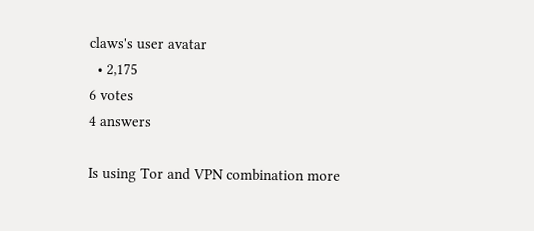claws's user avatar
  • 2,175
6 votes
4 answers

Is using Tor and VPN combination more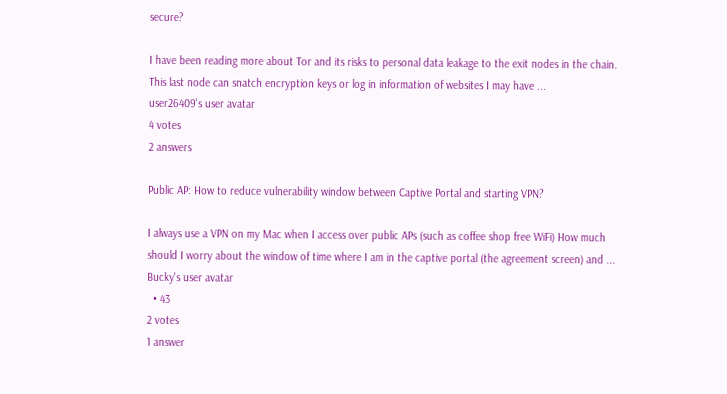secure?

I have been reading more about Tor and its risks to personal data leakage to the exit nodes in the chain. This last node can snatch encryption keys or log in information of websites I may have ...
user26409's user avatar
4 votes
2 answers

Public AP: How to reduce vulnerability window between Captive Portal and starting VPN?

I always use a VPN on my Mac when I access over public APs (such as coffee shop free WiFi) How much should I worry about the window of time where I am in the captive portal (the agreement screen) and ...
Bucky's user avatar
  • 43
2 votes
1 answer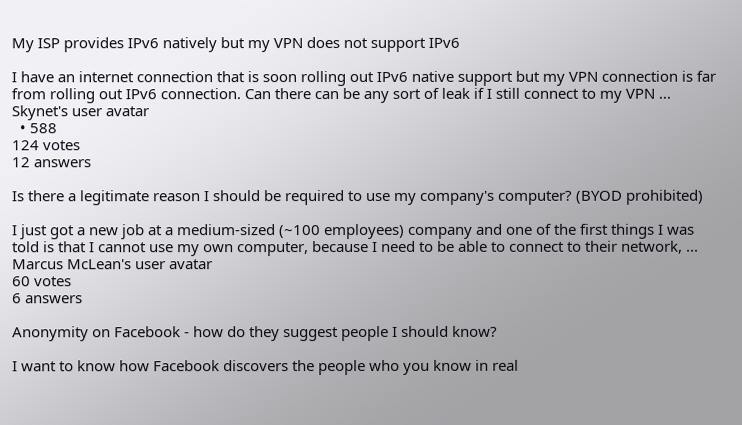My ISP provides IPv6 natively but my VPN does not support IPv6

I have an internet connection that is soon rolling out IPv6 native support but my VPN connection is far from rolling out IPv6 connection. Can there can be any sort of leak if I still connect to my VPN ...
Skynet's user avatar
  • 588
124 votes
12 answers

Is there a legitimate reason I should be required to use my company's computer? (BYOD prohibited)

I just got a new job at a medium-sized (~100 employees) company and one of the first things I was told is that I cannot use my own computer, because I need to be able to connect to their network, ...
Marcus McLean's user avatar
60 votes
6 answers

Anonymity on Facebook - how do they suggest people I should know?

I want to know how Facebook discovers the people who you know in real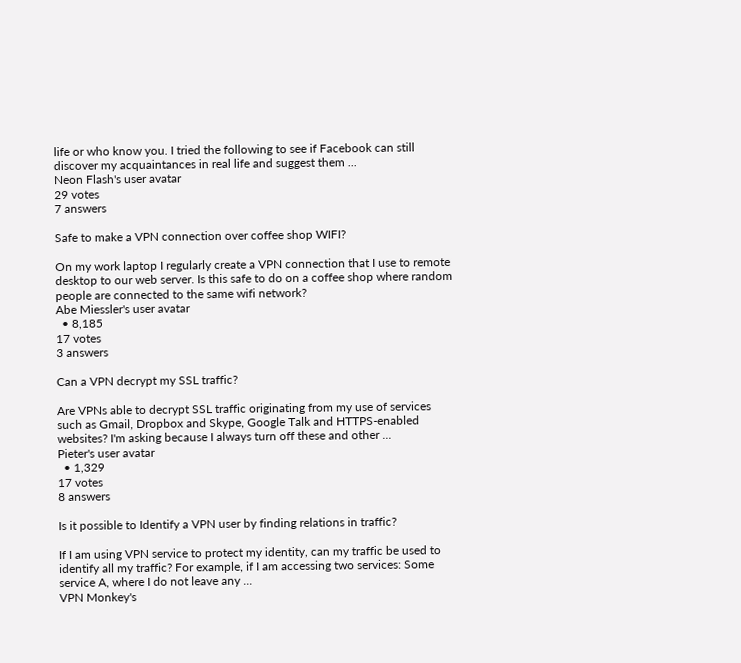life or who know you. I tried the following to see if Facebook can still discover my acquaintances in real life and suggest them ...
Neon Flash's user avatar
29 votes
7 answers

Safe to make a VPN connection over coffee shop WIFI?

On my work laptop I regularly create a VPN connection that I use to remote desktop to our web server. Is this safe to do on a coffee shop where random people are connected to the same wifi network?
Abe Miessler's user avatar
  • 8,185
17 votes
3 answers

Can a VPN decrypt my SSL traffic?

Are VPNs able to decrypt SSL traffic originating from my use of services such as Gmail, Dropbox and Skype, Google Talk and HTTPS-enabled websites? I'm asking because I always turn off these and other ...
Pieter's user avatar
  • 1,329
17 votes
8 answers

Is it possible to Identify a VPN user by finding relations in traffic?

If I am using VPN service to protect my identity, can my traffic be used to identify all my traffic? For example, if I am accessing two services: Some service A, where I do not leave any ...
VPN Monkey's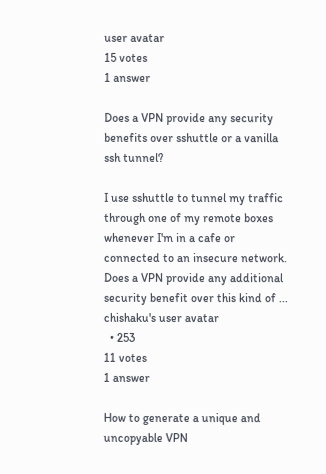user avatar
15 votes
1 answer

Does a VPN provide any security benefits over sshuttle or a vanilla ssh tunnel?

I use sshuttle to tunnel my traffic through one of my remote boxes whenever I'm in a cafe or connected to an insecure network. Does a VPN provide any additional security benefit over this kind of ...
chishaku's user avatar
  • 253
11 votes
1 answer

How to generate a unique and uncopyable VPN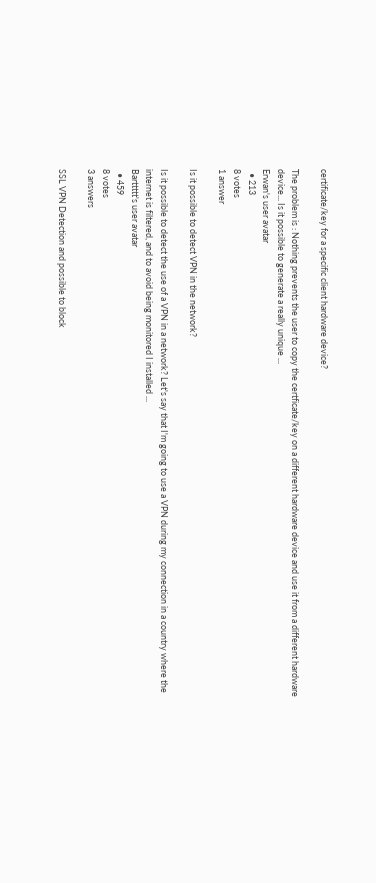certificate/key for a specific client hardware device?

The problem is : Nothing prevents the user to copy the certficate/key on a different hardware device and use it from a different hardware device... Is it possible to generate a really unique ...
Erwan's user avatar
  • 213
8 votes
1 answer

Is it possible to detect VPN in the network?

Is it possible to detect the use of a VPN in a network? Let's say that I'm going to use a VPN during my connection in a country where the internet is filtered, and to avoid being monitored I installed ...
Barttttt's user avatar
  • 459
8 votes
3 answers

SSL VPN Detection and possible to block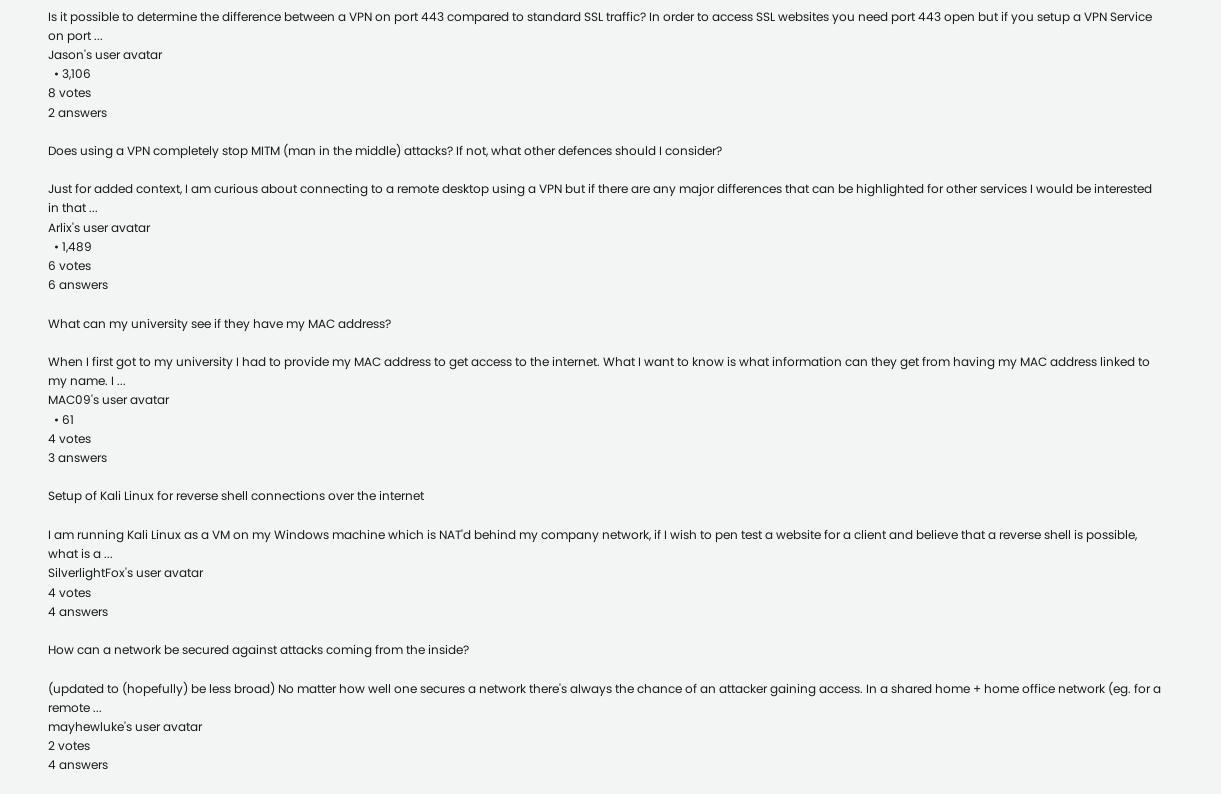Is it possible to determine the difference between a VPN on port 443 compared to standard SSL traffic? In order to access SSL websites you need port 443 open but if you setup a VPN Service on port ...
Jason's user avatar
  • 3,106
8 votes
2 answers

Does using a VPN completely stop MITM (man in the middle) attacks? If not, what other defences should I consider?

Just for added context, I am curious about connecting to a remote desktop using a VPN but if there are any major differences that can be highlighted for other services I would be interested in that ...
Arlix's user avatar
  • 1,489
6 votes
6 answers

What can my university see if they have my MAC address?

When I first got to my university I had to provide my MAC address to get access to the internet. What I want to know is what information can they get from having my MAC address linked to my name. I ...
MAC09's user avatar
  • 61
4 votes
3 answers

Setup of Kali Linux for reverse shell connections over the internet

I am running Kali Linux as a VM on my Windows machine which is NAT'd behind my company network, if I wish to pen test a website for a client and believe that a reverse shell is possible, what is a ...
SilverlightFox's user avatar
4 votes
4 answers

How can a network be secured against attacks coming from the inside?

(updated to (hopefully) be less broad) No matter how well one secures a network there's always the chance of an attacker gaining access. In a shared home + home office network (eg. for a remote ...
mayhewluke's user avatar
2 votes
4 answers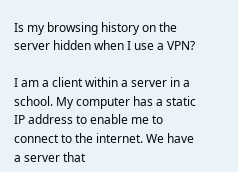Is my browsing history on the server hidden when I use a VPN?

I am a client within a server in a school. My computer has a static IP address to enable me to connect to the internet. We have a server that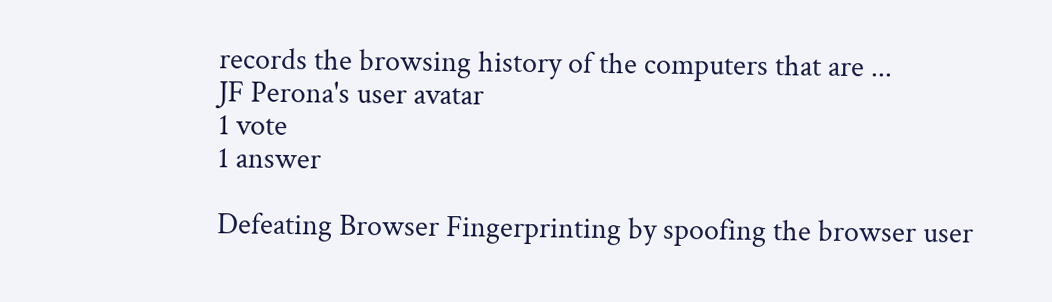records the browsing history of the computers that are ...
JF Perona's user avatar
1 vote
1 answer

Defeating Browser Fingerprinting by spoofing the browser user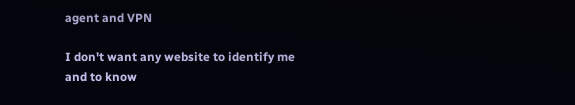agent and VPN

I don't want any website to identify me and to know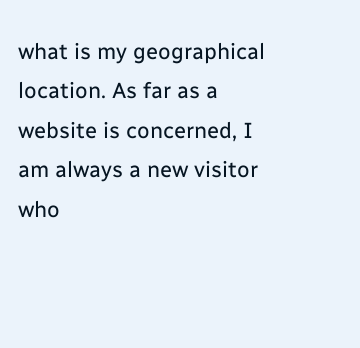what is my geographical location. As far as a website is concerned, I am always a new visitor who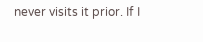never visits it prior. If I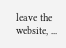leave the website, ...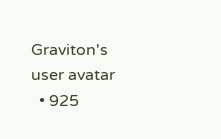Graviton's user avatar
  • 925